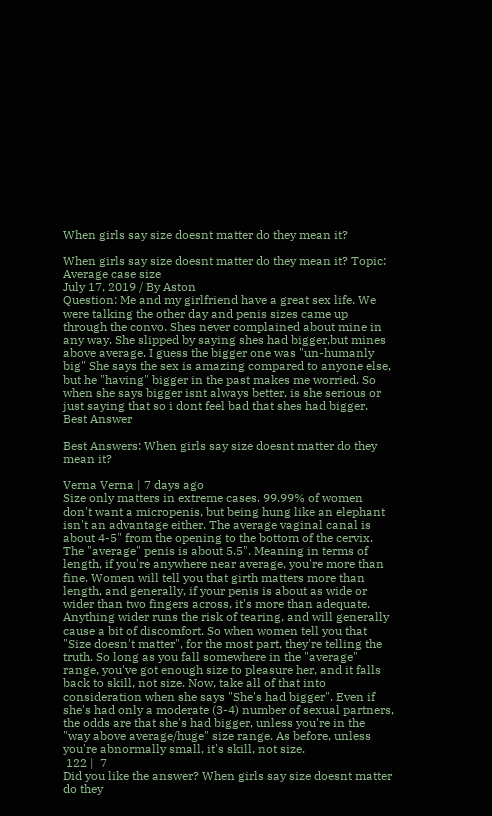When girls say size doesnt matter do they mean it?

When girls say size doesnt matter do they mean it? Topic: Average case size
July 17, 2019 / By Aston
Question: Me and my girlfriend have a great sex life. We were talking the other day and penis sizes came up through the convo. Shes never complained about mine in any way. She slipped by saying shes had bigger,but mines above average. I guess the bigger one was "un-humanly big" She says the sex is amazing compared to anyone else, but he "having" bigger in the past makes me worried. So when she says bigger isnt always better, is she serious or just saying that so i dont feel bad that shes had bigger.
Best Answer

Best Answers: When girls say size doesnt matter do they mean it?

Verna Verna | 7 days ago
Size only matters in extreme cases. 99.99% of women don't want a micropenis, but being hung like an elephant isn't an advantage either. The average vaginal canal is about 4-5" from the opening to the bottom of the cervix. The "average" penis is about 5.5". Meaning in terms of length, if you're anywhere near average, you're more than fine. Women will tell you that girth matters more than length, and generally, if your penis is about as wide or wider than two fingers across, it's more than adequate. Anything wider runs the risk of tearing, and will generally cause a bit of discomfort. So when women tell you that "Size doesn't matter", for the most part, they're telling the truth. So long as you fall somewhere in the "average" range, you've got enough size to pleasure her, and it falls back to skill, not size. Now, take all of that into consideration when she says "She's had bigger". Even if she's had only a moderate (3-4) number of sexual partners, the odds are that she's had bigger, unless you're in the "way above average/huge" size range. As before, unless you're abnormally small, it's skill, not size.
 122 |  7
Did you like the answer? When girls say size doesnt matter do they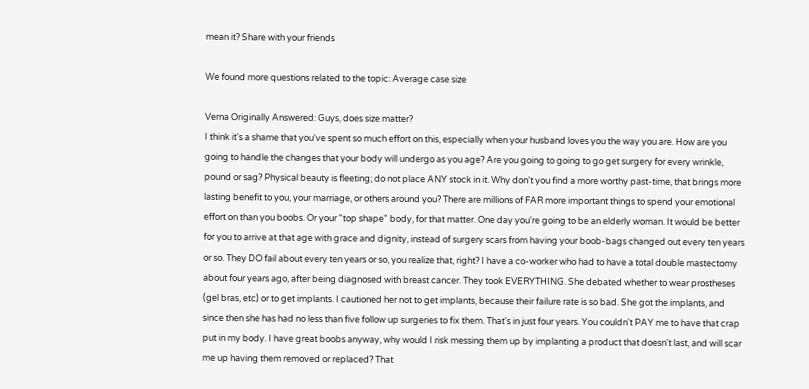mean it? Share with your friends

We found more questions related to the topic: Average case size

Verna Originally Answered: Guys, does size matter?
I think it's a shame that you've spent so much effort on this, especially when your husband loves you the way you are. How are you going to handle the changes that your body will undergo as you age? Are you going to going to go get surgery for every wrinkle, pound or sag? Physical beauty is fleeting; do not place ANY stock in it. Why don't you find a more worthy past-time, that brings more lasting benefit to you, your marriage, or others around you? There are millions of FAR more important things to spend your emotional effort on than you boobs. Or your "top shape" body, for that matter. One day you're going to be an elderly woman. It would be better for you to arrive at that age with grace and dignity, instead of surgery scars from having your boob-bags changed out every ten years or so. They DO fail about every ten years or so, you realize that, right? I have a co-worker who had to have a total double mastectomy about four years ago, after being diagnosed with breast cancer. They took EVERYTHING. She debated whether to wear prostheses (gel bras, etc) or to get implants. I cautioned her not to get implants, because their failure rate is so bad. She got the implants, and since then she has had no less than five follow up surgeries to fix them. That's in just four years. You couldn't PAY me to have that crap put in my body. I have great boobs anyway, why would I risk messing them up by implanting a product that doesn't last, and will scar me up having them removed or replaced? That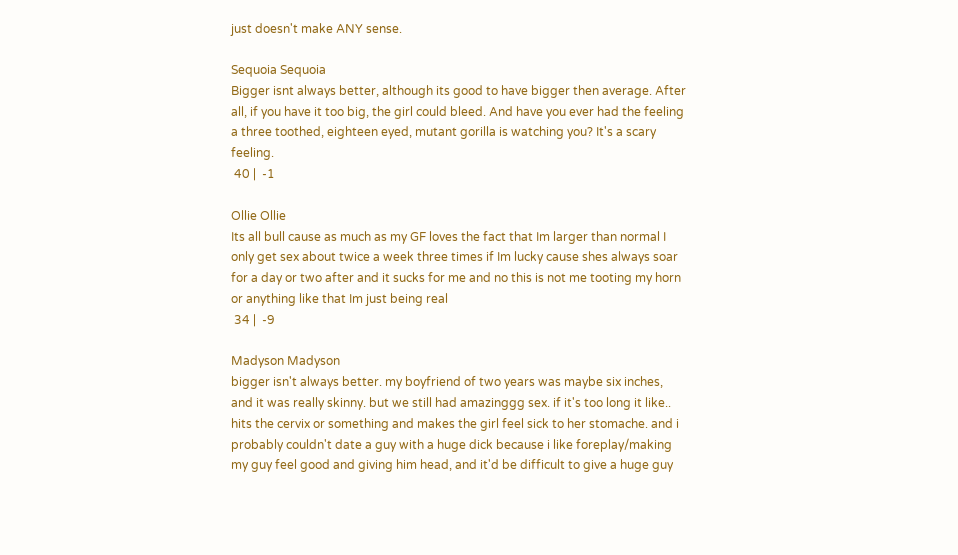just doesn't make ANY sense.

Sequoia Sequoia
Bigger isnt always better, although its good to have bigger then average. After all, if you have it too big, the girl could bleed. And have you ever had the feeling a three toothed, eighteen eyed, mutant gorilla is watching you? It's a scary feeling.
 40 |  -1

Ollie Ollie
Its all bull cause as much as my GF loves the fact that Im larger than normal I only get sex about twice a week three times if Im lucky cause shes always soar for a day or two after and it sucks for me and no this is not me tooting my horn or anything like that Im just being real
 34 |  -9

Madyson Madyson
bigger isn't always better. my boyfriend of two years was maybe six inches, and it was really skinny. but we still had amazinggg sex. if it's too long it like.. hits the cervix or something and makes the girl feel sick to her stomache. and i probably couldn't date a guy with a huge dick because i like foreplay/making my guy feel good and giving him head, and it'd be difficult to give a huge guy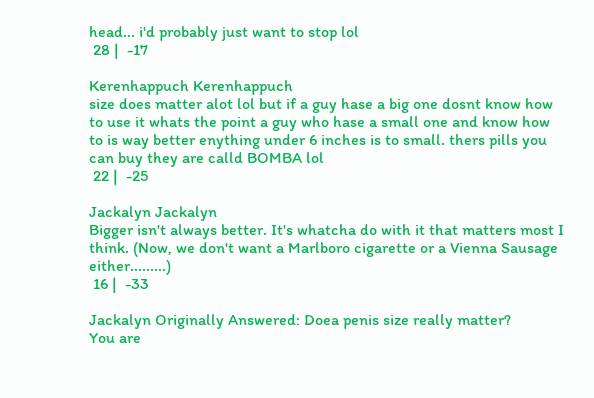head... i'd probably just want to stop lol
 28 |  -17

Kerenhappuch Kerenhappuch
size does matter alot lol but if a guy hase a big one dosnt know how to use it whats the point a guy who hase a small one and know how to is way better enything under 6 inches is to small. thers pills you can buy they are calld BOMBA lol
 22 |  -25

Jackalyn Jackalyn
Bigger isn't always better. It's whatcha do with it that matters most I think. (Now, we don't want a Marlboro cigarette or a Vienna Sausage either.........)
 16 |  -33

Jackalyn Originally Answered: Doea penis size really matter?
You are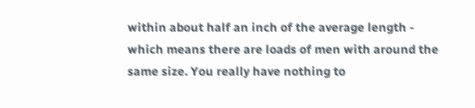within about half an inch of the average length - which means there are loads of men with around the same size. You really have nothing to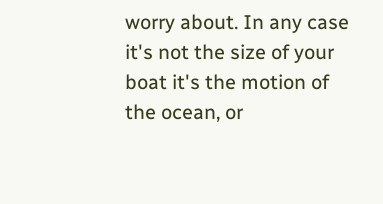worry about. In any case it's not the size of your boat it's the motion of the ocean, or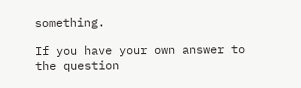something.

If you have your own answer to the question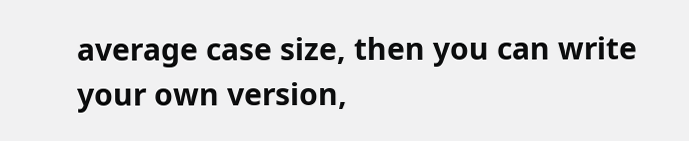average case size, then you can write your own version,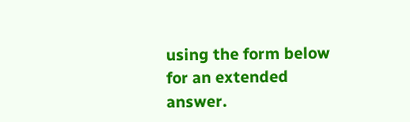using the form below for an extended answer.